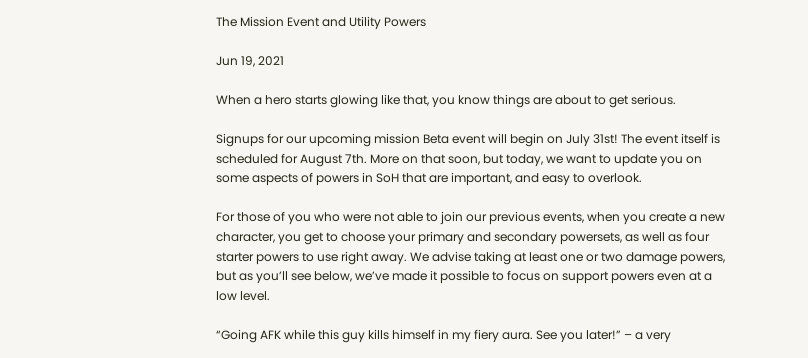The Mission Event and Utility Powers

Jun 19, 2021

When a hero starts glowing like that, you know things are about to get serious.

Signups for our upcoming mission Beta event will begin on July 31st! The event itself is scheduled for August 7th. More on that soon, but today, we want to update you on some aspects of powers in SoH that are important, and easy to overlook.

For those of you who were not able to join our previous events, when you create a new character, you get to choose your primary and secondary powersets, as well as four starter powers to use right away. We advise taking at least one or two damage powers, but as you’ll see below, we’ve made it possible to focus on support powers even at a low level.

“Going AFK while this guy kills himself in my fiery aura. See you later!” – a very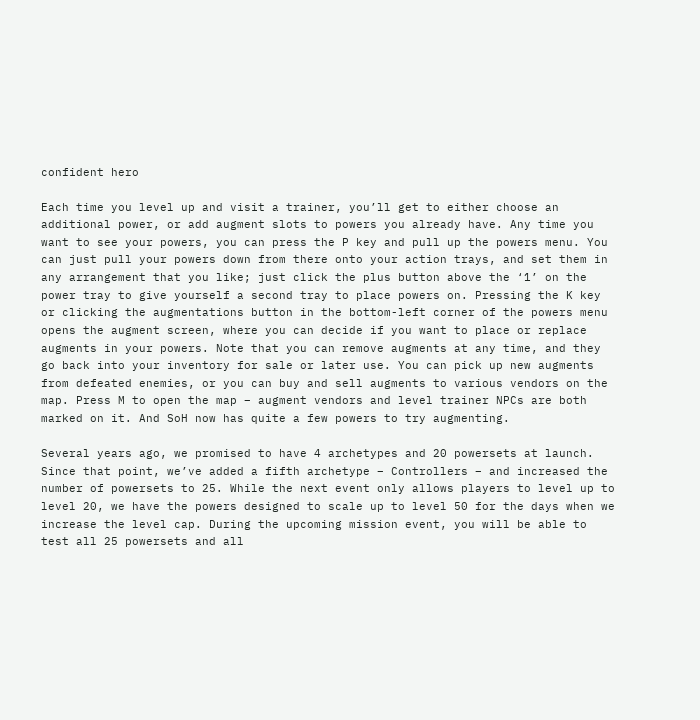confident hero

Each time you level up and visit a trainer, you’ll get to either choose an additional power, or add augment slots to powers you already have. Any time you want to see your powers, you can press the P key and pull up the powers menu. You can just pull your powers down from there onto your action trays, and set them in any arrangement that you like; just click the plus button above the ‘1’ on the power tray to give yourself a second tray to place powers on. Pressing the K key or clicking the augmentations button in the bottom-left corner of the powers menu opens the augment screen, where you can decide if you want to place or replace augments in your powers. Note that you can remove augments at any time, and they go back into your inventory for sale or later use. You can pick up new augments from defeated enemies, or you can buy and sell augments to various vendors on the map. Press M to open the map – augment vendors and level trainer NPCs are both marked on it. And SoH now has quite a few powers to try augmenting.

Several years ago, we promised to have 4 archetypes and 20 powersets at launch. Since that point, we’ve added a fifth archetype – Controllers – and increased the number of powersets to 25. While the next event only allows players to level up to level 20, we have the powers designed to scale up to level 50 for the days when we increase the level cap. During the upcoming mission event, you will be able to test all 25 powersets and all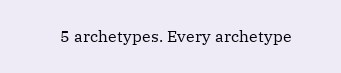5 archetypes. Every archetype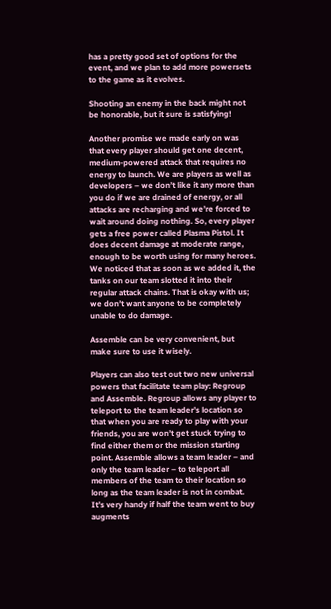has a pretty good set of options for the event, and we plan to add more powersets to the game as it evolves.

Shooting an enemy in the back might not be honorable, but it sure is satisfying!

Another promise we made early on was that every player should get one decent, medium-powered attack that requires no energy to launch. We are players as well as developers – we don’t like it any more than you do if we are drained of energy, or all attacks are recharging and we’re forced to wait around doing nothing. So, every player gets a free power called Plasma Pistol. It does decent damage at moderate range, enough to be worth using for many heroes. We noticed that as soon as we added it, the tanks on our team slotted it into their regular attack chains. That is okay with us; we don’t want anyone to be completely unable to do damage.

Assemble can be very convenient, but make sure to use it wisely.

Players can also test out two new universal powers that facilitate team play: Regroup and Assemble. Regroup allows any player to teleport to the team leader’s location so that when you are ready to play with your friends, you are won’t get stuck trying to find either them or the mission starting point. Assemble allows a team leader – and only the team leader – to teleport all members of the team to their location so long as the team leader is not in combat. It’s very handy if half the team went to buy augments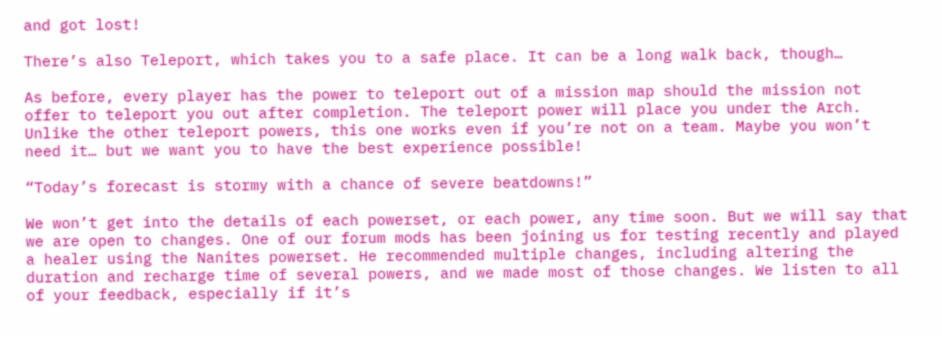and got lost!

There’s also Teleport, which takes you to a safe place. It can be a long walk back, though…

As before, every player has the power to teleport out of a mission map should the mission not offer to teleport you out after completion. The teleport power will place you under the Arch. Unlike the other teleport powers, this one works even if you’re not on a team. Maybe you won’t need it… but we want you to have the best experience possible!

“Today’s forecast is stormy with a chance of severe beatdowns!”

We won’t get into the details of each powerset, or each power, any time soon. But we will say that we are open to changes. One of our forum mods has been joining us for testing recently and played a healer using the Nanites powerset. He recommended multiple changes, including altering the duration and recharge time of several powers, and we made most of those changes. We listen to all of your feedback, especially if it’s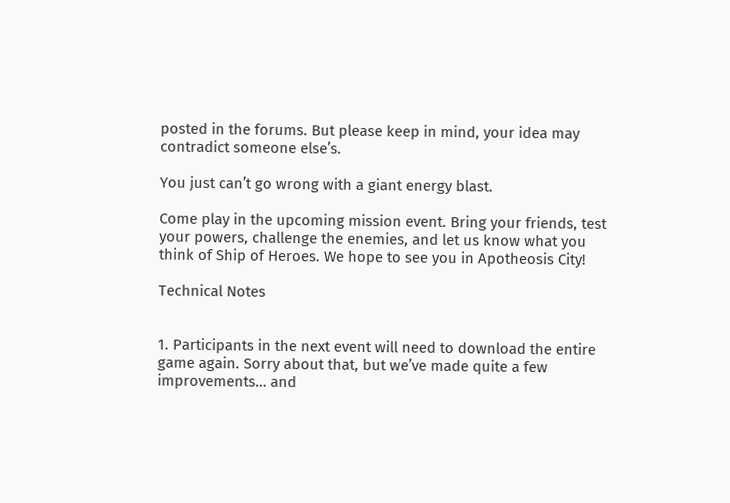posted in the forums. But please keep in mind, your idea may contradict someone else’s.

You just can’t go wrong with a giant energy blast.

Come play in the upcoming mission event. Bring your friends, test your powers, challenge the enemies, and let us know what you think of Ship of Heroes. We hope to see you in Apotheosis City!

Technical Notes


1. Participants in the next event will need to download the entire game again. Sorry about that, but we’ve made quite a few improvements… and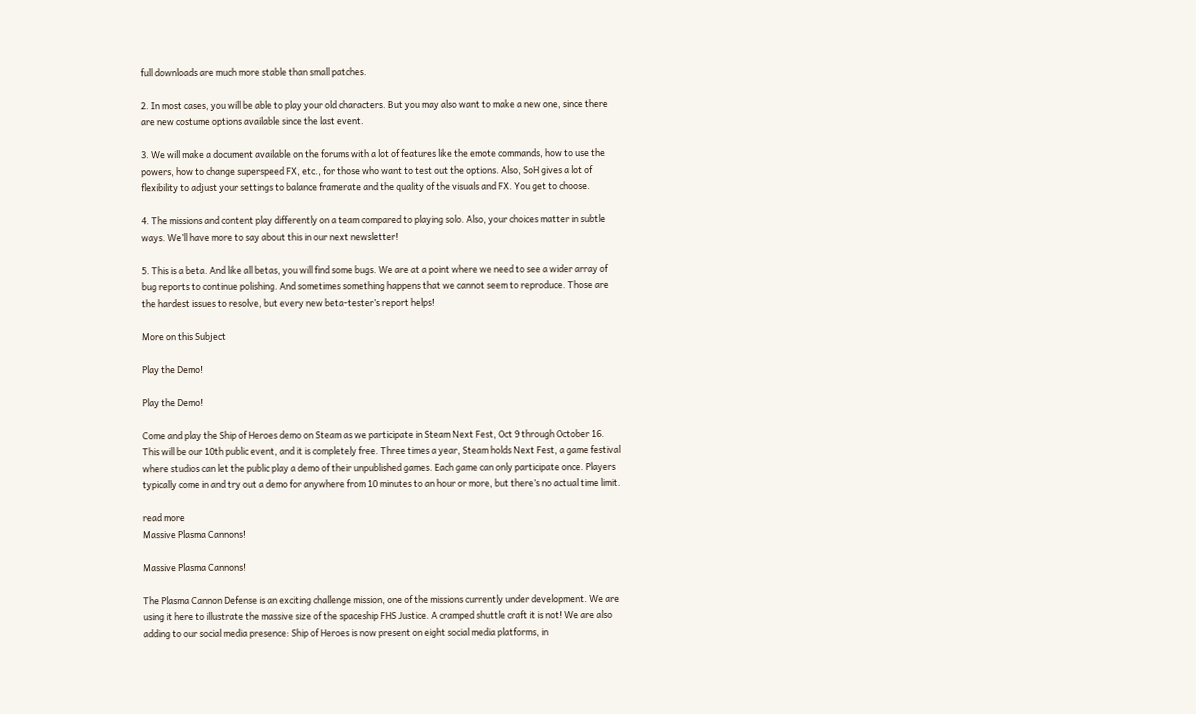full downloads are much more stable than small patches.

2. In most cases, you will be able to play your old characters. But you may also want to make a new one, since there are new costume options available since the last event.

3. We will make a document available on the forums with a lot of features like the emote commands, how to use the powers, how to change superspeed FX, etc., for those who want to test out the options. Also, SoH gives a lot of flexibility to adjust your settings to balance framerate and the quality of the visuals and FX. You get to choose.

4. The missions and content play differently on a team compared to playing solo. Also, your choices matter in subtle ways. We’ll have more to say about this in our next newsletter!

5. This is a beta. And like all betas, you will find some bugs. We are at a point where we need to see a wider array of bug reports to continue polishing. And sometimes something happens that we cannot seem to reproduce. Those are the hardest issues to resolve, but every new beta-tester’s report helps!

More on this Subject

Play the Demo!

Play the Demo!

Come and play the Ship of Heroes demo on Steam as we participate in Steam Next Fest, Oct 9 through October 16. This will be our 10th public event, and it is completely free. Three times a year, Steam holds Next Fest, a game festival where studios can let the public play a demo of their unpublished games. Each game can only participate once. Players typically come in and try out a demo for anywhere from 10 minutes to an hour or more, but there’s no actual time limit.

read more
Massive Plasma Cannons!

Massive Plasma Cannons!

The Plasma Cannon Defense is an exciting challenge mission, one of the missions currently under development. We are using it here to illustrate the massive size of the spaceship FHS Justice. A cramped shuttle craft it is not! We are also adding to our social media presence: Ship of Heroes is now present on eight social media platforms, in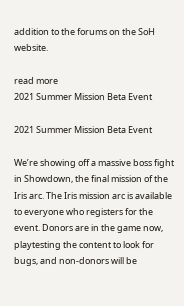addition to the forums on the SoH website.

read more
2021 Summer Mission Beta Event

2021 Summer Mission Beta Event

We’re showing off a massive boss fight in Showdown, the final mission of the Iris arc. The Iris mission arc is available to everyone who registers for the event. Donors are in the game now, playtesting the content to look for bugs, and non-donors will be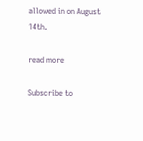allowed in on August 14th.

read more

Subscribe to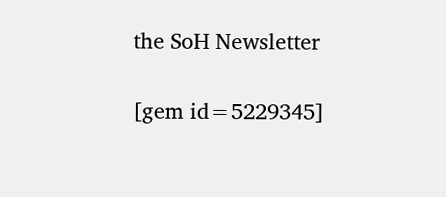the SoH Newsletter

[gem id=5229345]